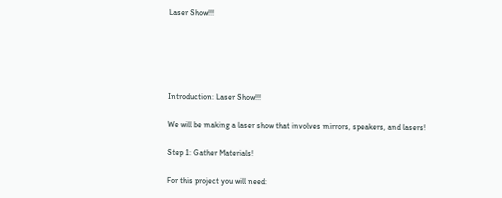Laser Show!!!





Introduction: Laser Show!!!

We will be making a laser show that involves mirrors, speakers, and lasers!

Step 1: Gather Materials!

For this project you will need: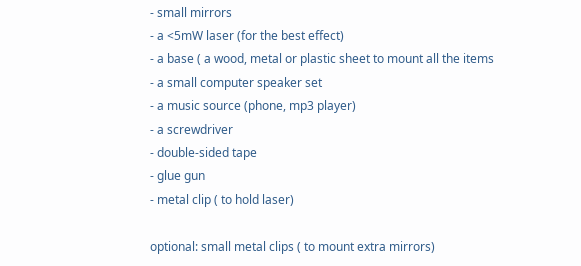- small mirrors
- a <5mW laser (for the best effect)
- a base ( a wood, metal or plastic sheet to mount all the items
- a small computer speaker set
- a music source (phone, mp3 player)
- a screwdriver
- double-sided tape
- glue gun
- metal clip ( to hold laser)

optional: small metal clips ( to mount extra mirrors)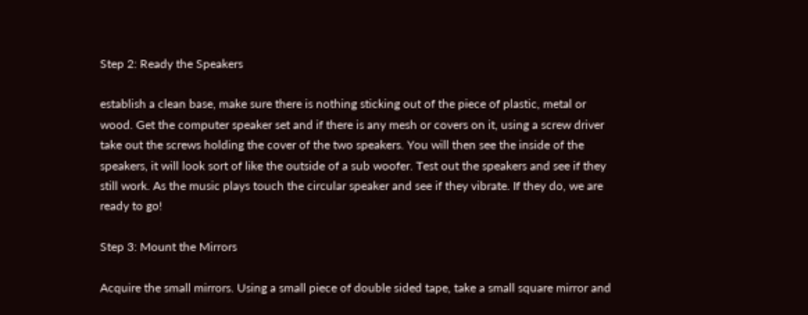Step 2: Ready the Speakers

establish a clean base, make sure there is nothing sticking out of the piece of plastic, metal or wood. Get the computer speaker set and if there is any mesh or covers on it, using a screw driver take out the screws holding the cover of the two speakers. You will then see the inside of the speakers, it will look sort of like the outside of a sub woofer. Test out the speakers and see if they still work. As the music plays touch the circular speaker and see if they vibrate. If they do, we are ready to go!

Step 3: Mount the Mirrors

Acquire the small mirrors. Using a small piece of double sided tape, take a small square mirror and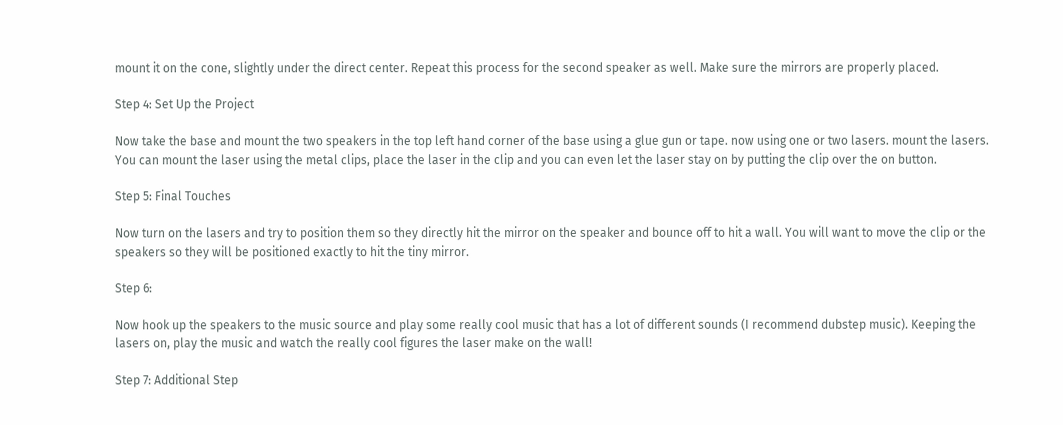mount it on the cone, slightly under the direct center. Repeat this process for the second speaker as well. Make sure the mirrors are properly placed.

Step 4: Set Up the Project

Now take the base and mount the two speakers in the top left hand corner of the base using a glue gun or tape. now using one or two lasers. mount the lasers. You can mount the laser using the metal clips, place the laser in the clip and you can even let the laser stay on by putting the clip over the on button.

Step 5: Final Touches

Now turn on the lasers and try to position them so they directly hit the mirror on the speaker and bounce off to hit a wall. You will want to move the clip or the speakers so they will be positioned exactly to hit the tiny mirror.

Step 6:

Now hook up the speakers to the music source and play some really cool music that has a lot of different sounds (I recommend dubstep music). Keeping the lasers on, play the music and watch the really cool figures the laser make on the wall!

Step 7: Additional Step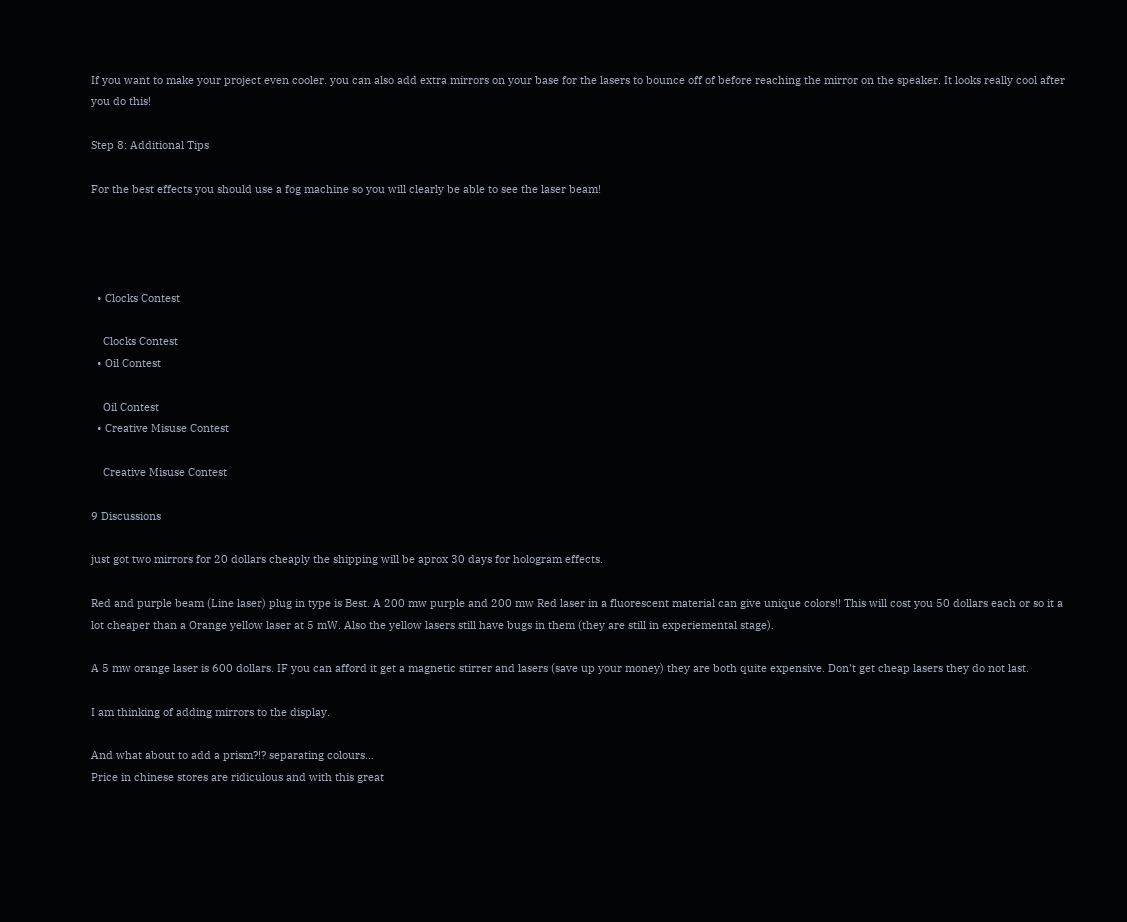If you want to make your project even cooler. you can also add extra mirrors on your base for the lasers to bounce off of before reaching the mirror on the speaker. It looks really cool after you do this!

Step 8: Additional Tips

For the best effects you should use a fog machine so you will clearly be able to see the laser beam!




  • Clocks Contest

    Clocks Contest
  • Oil Contest

    Oil Contest
  • Creative Misuse Contest

    Creative Misuse Contest

9 Discussions

just got two mirrors for 20 dollars cheaply the shipping will be aprox 30 days for hologram effects.

Red and purple beam (Line laser) plug in type is Best. A 200 mw purple and 200 mw Red laser in a fluorescent material can give unique colors!! This will cost you 50 dollars each or so it a lot cheaper than a Orange yellow laser at 5 mW. Also the yellow lasers still have bugs in them (they are still in experiemental stage).

A 5 mw orange laser is 600 dollars. IF you can afford it get a magnetic stirrer and lasers (save up your money) they are both quite expensive. Don't get cheap lasers they do not last.

I am thinking of adding mirrors to the display.

And what about to add a prism?!? separating colours...
Price in chinese stores are ridiculous and with this great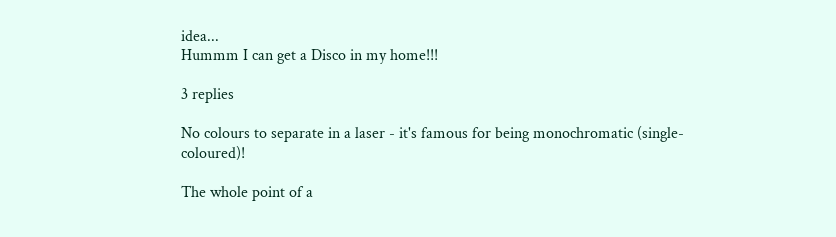idea...
Hummm I can get a Disco in my home!!!

3 replies

No colours to separate in a laser - it's famous for being monochromatic (single-coloured)!

The whole point of a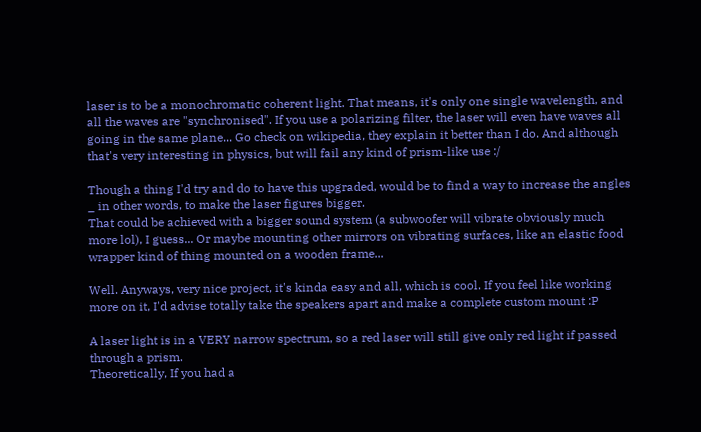laser is to be a monochromatic coherent light. That means, it's only one single wavelength, and all the waves are "synchronised". If you use a polarizing filter, the laser will even have waves all going in the same plane... Go check on wikipedia, they explain it better than I do. And although that's very interesting in physics, but will fail any kind of prism-like use :/

Though a thing I'd try and do to have this upgraded, would be to find a way to increase the angles _ in other words, to make the laser figures bigger.
That could be achieved with a bigger sound system (a subwoofer will vibrate obviously much more lol), I guess... Or maybe mounting other mirrors on vibrating surfaces, like an elastic food wrapper kind of thing mounted on a wooden frame...

Well. Anyways, very nice project, it's kinda easy and all, which is cool. If you feel like working more on it, I'd advise totally take the speakers apart and make a complete custom mount :P

A laser light is in a VERY narrow spectrum, so a red laser will still give only red light if passed through a prism.
Theoretically, If you had a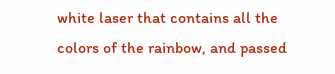white laser that contains all the colors of the rainbow, and passed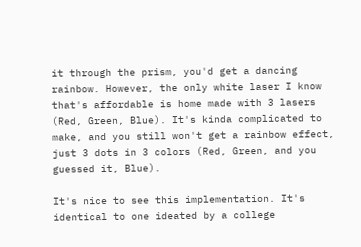it through the prism, you'd get a dancing rainbow. However, the only white laser I know that's affordable is home made with 3 lasers (Red, Green, Blue). It's kinda complicated to make, and you still won't get a rainbow effect, just 3 dots in 3 colors (Red, Green, and you guessed it, Blue).

It's nice to see this implementation. It's identical to one ideated by a college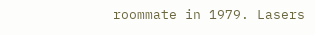roommate in 1979. Lasers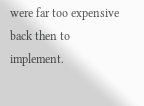were far too expensive back then to implement.